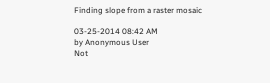Finding slope from a raster mosaic

03-25-2014 08:42 AM
by Anonymous User
Not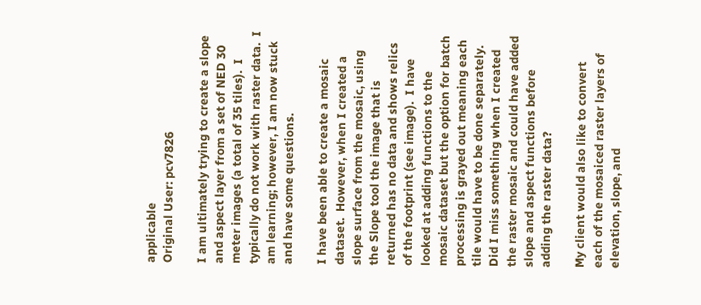applicable
Original User: pcv7826

I am ultimately trying to create a slope and aspect layer from a set of NED 30 meter images (a total of 35 tiles).  I typically do not work with raster data.  I am learning; however, I am now stuck and have some questions.

I have been able to create a mosaic dataset.  However, when I created a slope surface from the mosaic, using the Slope tool the image that is returned has no data and shows relics of the footprint (see image).  I have looked at adding functions to the mosaic dataset but the option for batch processing is grayed out meaning each tile would have to be done separately. Did I miss something when I created the raster mosaic and could have added slope and aspect functions before adding the raster data?

My client would also like to convert each of the mosaiced raster layers of elevation, slope, and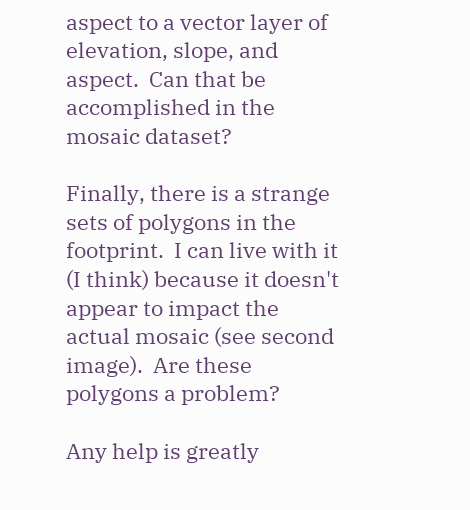aspect to a vector layer of elevation, slope, and aspect.  Can that be accomplished in the mosaic dataset?

Finally, there is a strange sets of polygons in the footprint.  I can live with it (I think) because it doesn't appear to impact the actual mosaic (see second image).  Are these polygons a problem?

Any help is greatly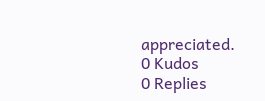appreciated.
0 Kudos
0 Replies